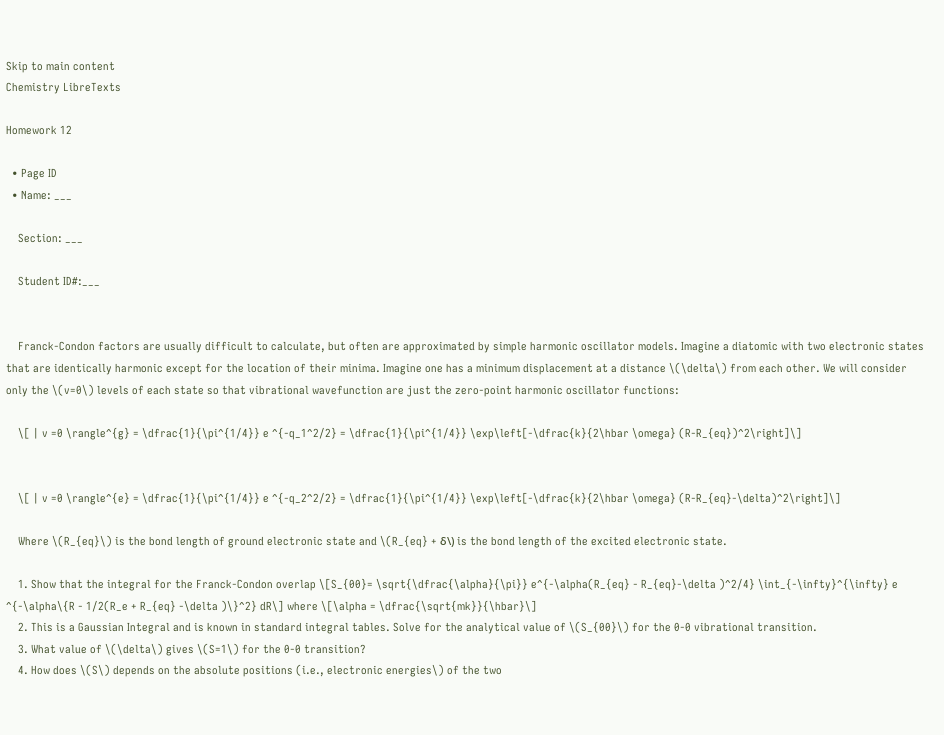Skip to main content
Chemistry LibreTexts

Homework 12

  • Page ID
  • Name: ___

    Section: ___

    Student ID#:___


    Franck-Condon factors are usually difficult to calculate, but often are approximated by simple harmonic oscillator models. Imagine a diatomic with two electronic states that are identically harmonic except for the location of their minima. Imagine one has a minimum displacement at a distance \(\delta\) from each other. We will consider only the \(v=0\) levels of each state so that vibrational wavefunction are just the zero-point harmonic oscillator functions:

    \[ | v =0 \rangle^{g} = \dfrac{1}{\pi^{1/4}} e ^{-q_1^2/2} = \dfrac{1}{\pi^{1/4}} \exp\left[-\dfrac{k}{2\hbar \omega} (R-R_{eq})^2\right]\]


    \[ | v =0 \rangle^{e} = \dfrac{1}{\pi^{1/4}} e ^{-q_2^2/2} = \dfrac{1}{\pi^{1/4}} \exp\left[-\dfrac{k}{2\hbar \omega} (R-R_{eq}-\delta)^2\right]\]

    Where \(R_{eq}\) is the bond length of ground electronic state and \(R_{eq} + δ\) is the bond length of the excited electronic state.

    1. Show that the integral for the Franck-Condon overlap \[S_{00}= \sqrt{\dfrac{\alpha}{\pi}} e^{-\alpha(R_{eq} - R_{eq}-\delta )^2/4} \int_{-\infty}^{\infty} e ^{-\alpha\{R - 1/2(R_e + R_{eq} -\delta )\}^2} dR\] where \[\alpha = \dfrac{\sqrt{mk}}{\hbar}\]
    2. This is a Gaussian Integral and is known in standard integral tables. Solve for the analytical value of \(S_{00}\) for the 0-0 vibrational transition.
    3. What value of \(\delta\) gives \(S=1\) for the 0-0 transition?
    4. How does \(S\) depends on the absolute positions (i.e., electronic energies\) of the two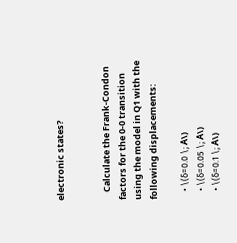electronic states?


    Calculate the Frank-Condon factors for the 0-0 transition using the model in Q1 with the following displacements:

    • \(δ=0.0 \; Å\)
    • \(δ=0.05 \; Å\)
    • \(δ=0.1 \; Å\)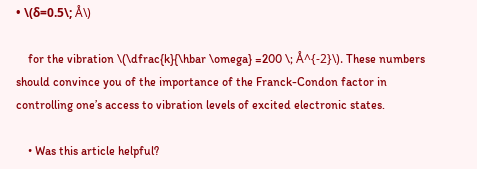• \(δ=0.5\; Å\)

    for the vibration \(\dfrac{k}{\hbar \omega} =200 \; Å^{-2}\). These numbers should convince you of the importance of the Franck-Condon factor in controlling one’s access to vibration levels of excited electronic states.

    • Was this article helpful?